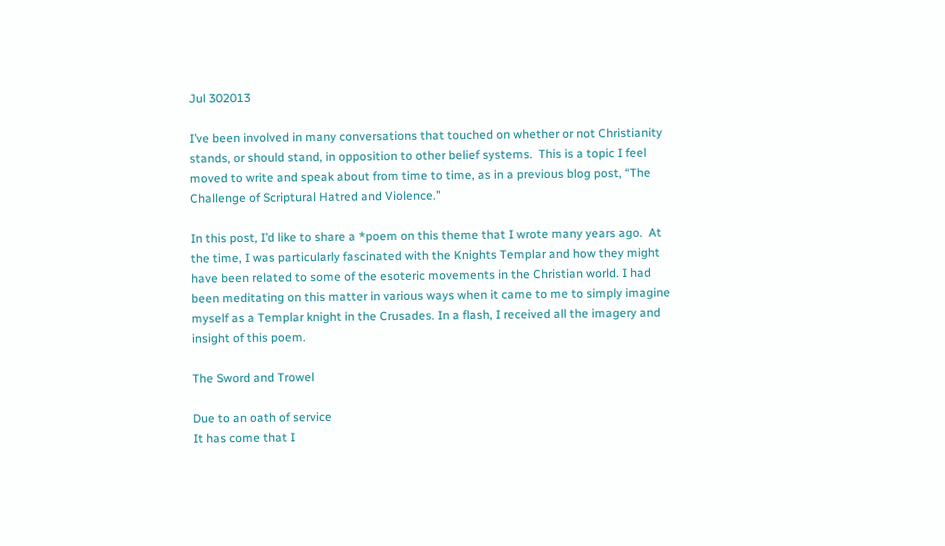Jul 302013

I’ve been involved in many conversations that touched on whether or not Christianity stands, or should stand, in opposition to other belief systems.  This is a topic I feel moved to write and speak about from time to time, as in a previous blog post, “The Challenge of Scriptural Hatred and Violence.”

In this post, I’d like to share a *poem on this theme that I wrote many years ago.  At the time, I was particularly fascinated with the Knights Templar and how they might have been related to some of the esoteric movements in the Christian world. I had been meditating on this matter in various ways when it came to me to simply imagine myself as a Templar knight in the Crusades. In a flash, I received all the imagery and insight of this poem.

The Sword and Trowel

Due to an oath of service
It has come that I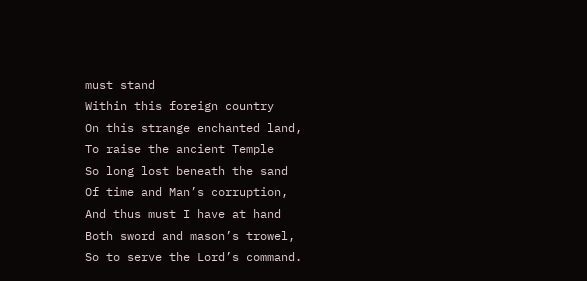must stand
Within this foreign country
On this strange enchanted land,
To raise the ancient Temple
So long lost beneath the sand
Of time and Man’s corruption,
And thus must I have at hand
Both sword and mason’s trowel,
So to serve the Lord’s command.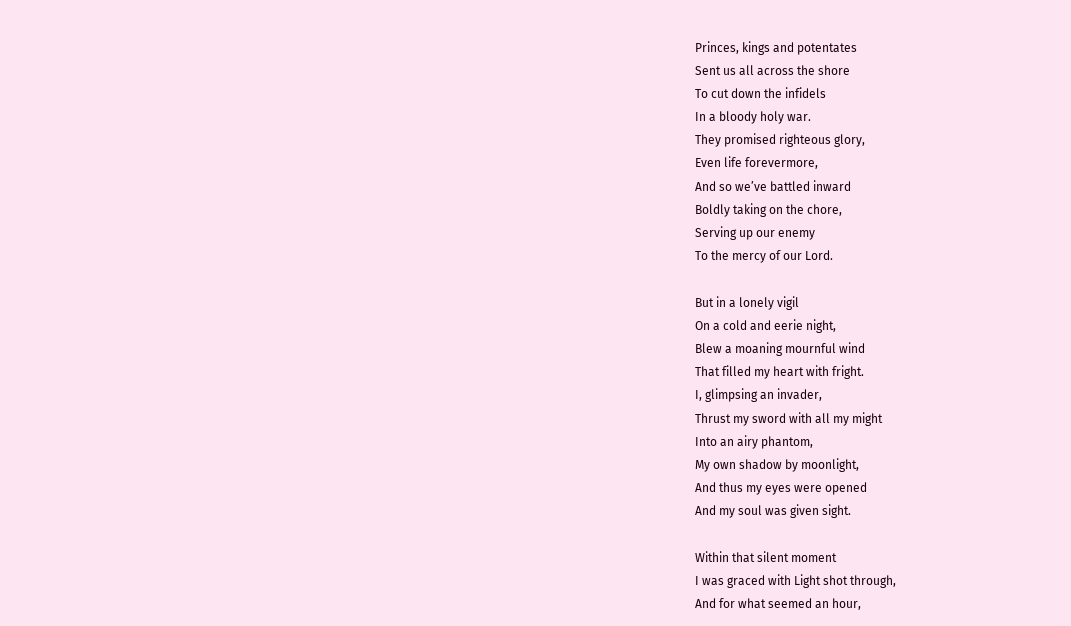Princes, kings and potentates
Sent us all across the shore
To cut down the infidels
In a bloody holy war.
They promised righteous glory,
Even life forevermore,
And so we’ve battled inward
Boldly taking on the chore,
Serving up our enemy
To the mercy of our Lord.

But in a lonely vigil
On a cold and eerie night,
Blew a moaning mournful wind
That filled my heart with fright.
I, glimpsing an invader,
Thrust my sword with all my might
Into an airy phantom,
My own shadow by moonlight,
And thus my eyes were opened
And my soul was given sight.

Within that silent moment
I was graced with Light shot through,
And for what seemed an hour,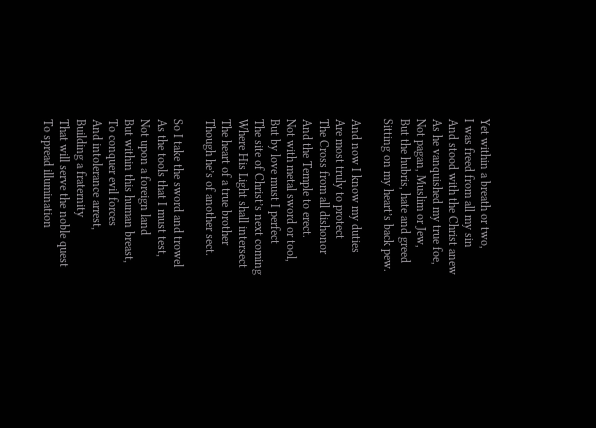Yet within a breath or two,
I was freed from all my sin
And stood with the Christ anew
As he vanquished my true foe,
Not pagan, Muslim or Jew,
But the hubris, hate and greed
Sitting on my heart’s back pew.

And now I know my duties
Are most truly to protect
The Cross from all dishonor
And the Temple to erect.
Not with metal sword or tool,
But by love must I perfect
The site of Christ’s next coming
Where His Light shall intersect
The heart of a true brother
Though he’s of another sect.

So I take the sword and trowel
As the tools that I must test,
Not upon a foreign land
But within this human breast,
To conquer evil forces
And intolerance arrest,
Building a fraternity
That will serve the noble quest
To spread illumination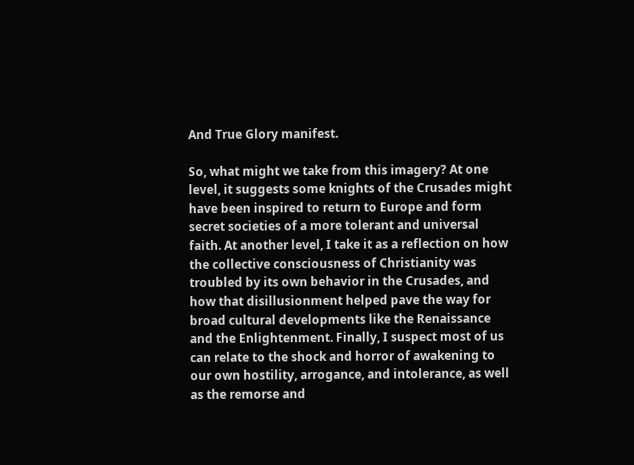And True Glory manifest.

So, what might we take from this imagery? At one level, it suggests some knights of the Crusades might have been inspired to return to Europe and form secret societies of a more tolerant and universal faith. At another level, I take it as a reflection on how the collective consciousness of Christianity was troubled by its own behavior in the Crusades, and how that disillusionment helped pave the way for broad cultural developments like the Renaissance and the Enlightenment. Finally, I suspect most of us can relate to the shock and horror of awakening to our own hostility, arrogance, and intolerance, as well as the remorse and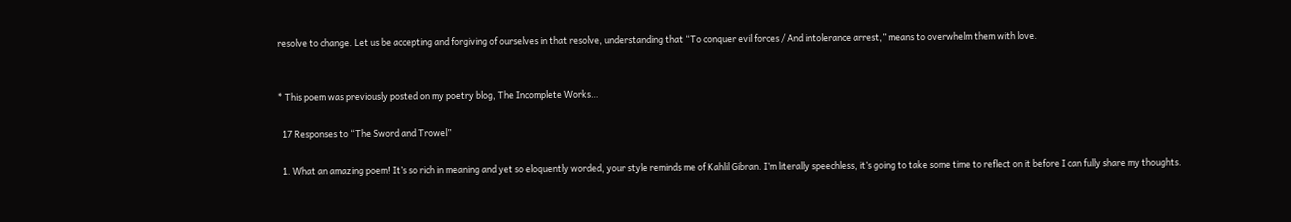resolve to change. Let us be accepting and forgiving of ourselves in that resolve, understanding that “To conquer evil forces / And intolerance arrest,” means to overwhelm them with love.


* This poem was previously posted on my poetry blog, The Incomplete Works…

  17 Responses to “The Sword and Trowel”

  1. What an amazing poem! It’s so rich in meaning and yet so eloquently worded, your style reminds me of Kahlil Gibran. I’m literally speechless, it’s going to take some time to reflect on it before I can fully share my thoughts.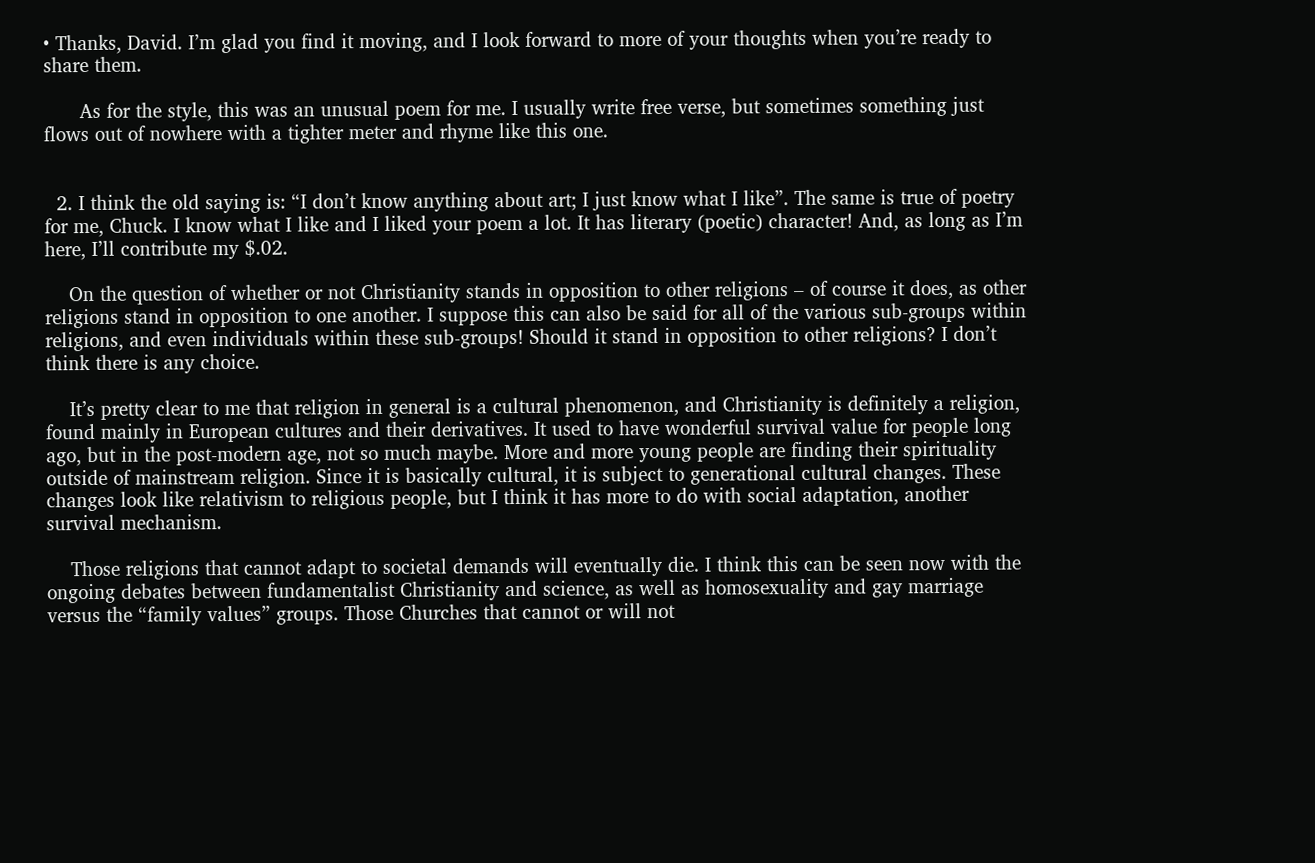• Thanks, David. I’m glad you find it moving, and I look forward to more of your thoughts when you’re ready to share them.

      As for the style, this was an unusual poem for me. I usually write free verse, but sometimes something just flows out of nowhere with a tighter meter and rhyme like this one.


  2. I think the old saying is: “I don’t know anything about art; I just know what I like”. The same is true of poetry for me, Chuck. I know what I like and I liked your poem a lot. It has literary (poetic) character! And, as long as I’m here, I’ll contribute my $.02.

    On the question of whether or not Christianity stands in opposition to other religions – of course it does, as other religions stand in opposition to one another. I suppose this can also be said for all of the various sub-groups within religions, and even individuals within these sub-groups! Should it stand in opposition to other religions? I don’t think there is any choice.

    It’s pretty clear to me that religion in general is a cultural phenomenon, and Christianity is definitely a religion, found mainly in European cultures and their derivatives. It used to have wonderful survival value for people long ago, but in the post-modern age, not so much maybe. More and more young people are finding their spirituality outside of mainstream religion. Since it is basically cultural, it is subject to generational cultural changes. These changes look like relativism to religious people, but I think it has more to do with social adaptation, another survival mechanism.

    Those religions that cannot adapt to societal demands will eventually die. I think this can be seen now with the ongoing debates between fundamentalist Christianity and science, as well as homosexuality and gay marriage versus the “family values” groups. Those Churches that cannot or will not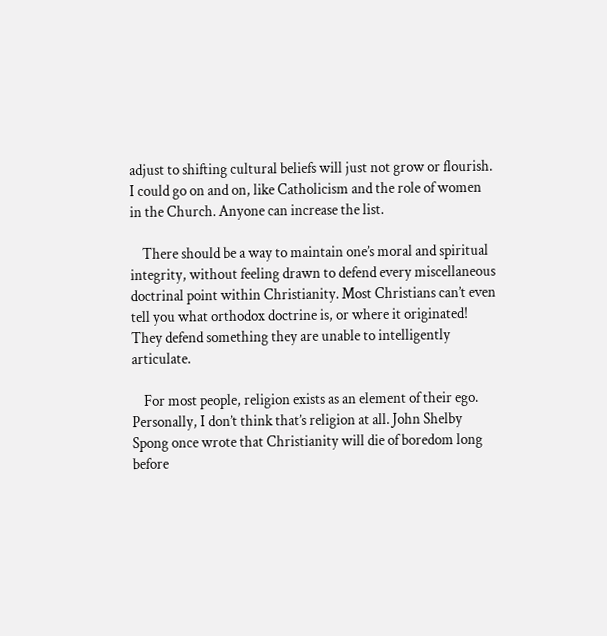adjust to shifting cultural beliefs will just not grow or flourish. I could go on and on, like Catholicism and the role of women in the Church. Anyone can increase the list.

    There should be a way to maintain one’s moral and spiritual integrity, without feeling drawn to defend every miscellaneous doctrinal point within Christianity. Most Christians can’t even tell you what orthodox doctrine is, or where it originated! They defend something they are unable to intelligently articulate.

    For most people, religion exists as an element of their ego. Personally, I don’t think that’s religion at all. John Shelby Spong once wrote that Christianity will die of boredom long before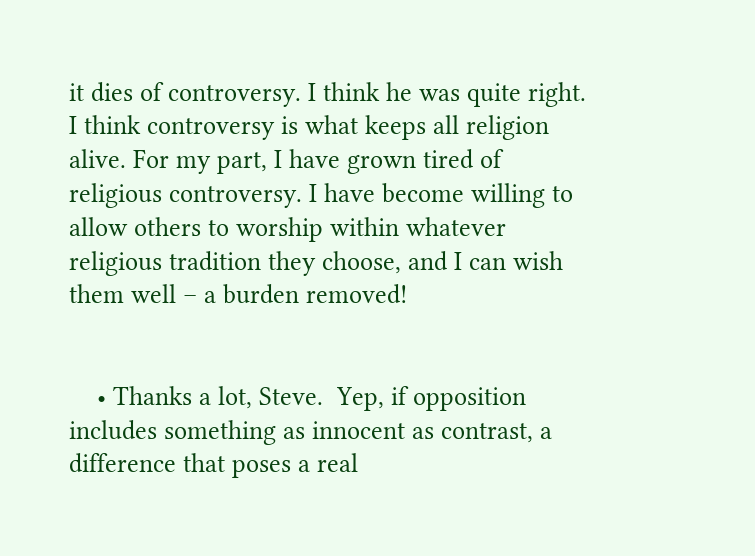it dies of controversy. I think he was quite right. I think controversy is what keeps all religion alive. For my part, I have grown tired of religious controversy. I have become willing to allow others to worship within whatever religious tradition they choose, and I can wish them well – a burden removed!


    • Thanks a lot, Steve.  Yep, if opposition includes something as innocent as contrast, a difference that poses a real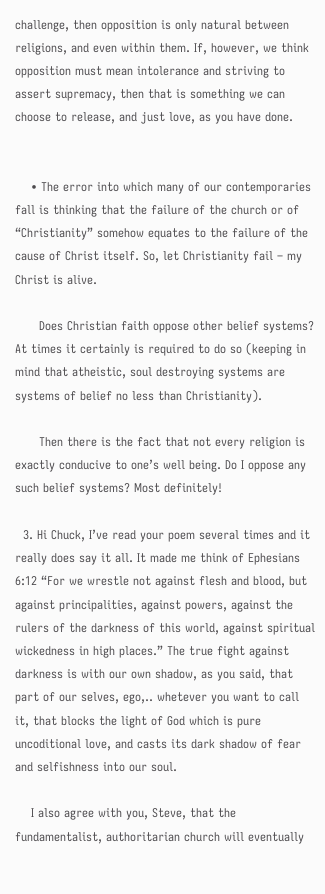challenge, then opposition is only natural between religions, and even within them. If, however, we think opposition must mean intolerance and striving to assert supremacy, then that is something we can choose to release, and just love, as you have done.


    • The error into which many of our contemporaries fall is thinking that the failure of the church or of “Christianity” somehow equates to the failure of the cause of Christ itself. So, let Christianity fail – my Christ is alive.

      Does Christian faith oppose other belief systems? At times it certainly is required to do so (keeping in mind that atheistic, soul destroying systems are systems of belief no less than Christianity).

      Then there is the fact that not every religion is exactly conducive to one’s well being. Do I oppose any such belief systems? Most definitely!

  3. Hi Chuck, I’ve read your poem several times and it really does say it all. It made me think of Ephesians 6:12 “For we wrestle not against flesh and blood, but against principalities, against powers, against the rulers of the darkness of this world, against spiritual wickedness in high places.” The true fight against darkness is with our own shadow, as you said, that part of our selves, ego,.. whetever you want to call it, that blocks the light of God which is pure uncoditional love, and casts its dark shadow of fear and selfishness into our soul.

    I also agree with you, Steve, that the fundamentalist, authoritarian church will eventually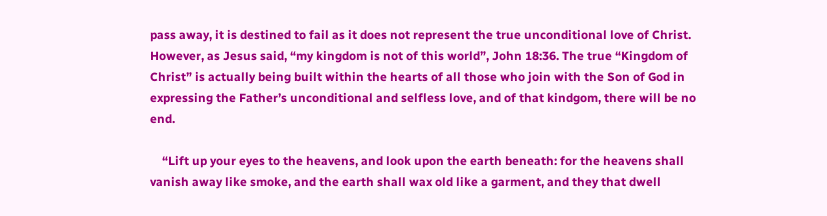pass away, it is destined to fail as it does not represent the true unconditional love of Christ. However, as Jesus said, “my kingdom is not of this world”, John 18:36. The true “Kingdom of Christ” is actually being built within the hearts of all those who join with the Son of God in expressing the Father’s unconditional and selfless love, and of that kindgom, there will be no end.

    “Lift up your eyes to the heavens, and look upon the earth beneath: for the heavens shall vanish away like smoke, and the earth shall wax old like a garment, and they that dwell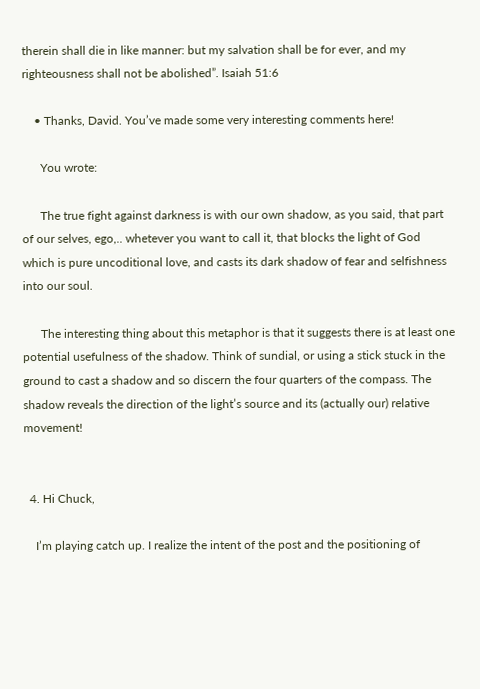therein shall die in like manner: but my salvation shall be for ever, and my righteousness shall not be abolished”. Isaiah 51:6

    • Thanks, David. You’ve made some very interesting comments here!

      You wrote:

      The true fight against darkness is with our own shadow, as you said, that part of our selves, ego,.. whetever you want to call it, that blocks the light of God which is pure uncoditional love, and casts its dark shadow of fear and selfishness into our soul.

      The interesting thing about this metaphor is that it suggests there is at least one potential usefulness of the shadow. Think of sundial, or using a stick stuck in the ground to cast a shadow and so discern the four quarters of the compass. The shadow reveals the direction of the light’s source and its (actually our) relative movement!


  4. Hi Chuck,

    I’m playing catch up. I realize the intent of the post and the positioning of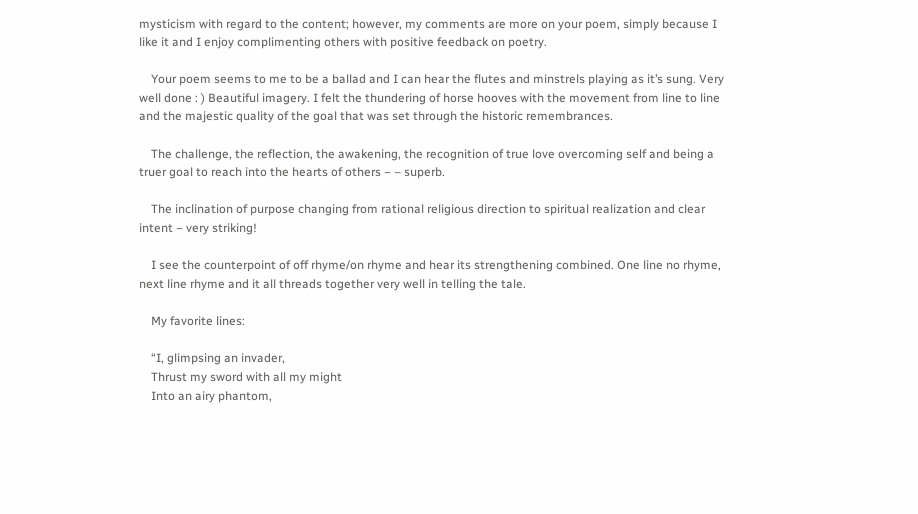mysticism with regard to the content; however, my comments are more on your poem, simply because I like it and I enjoy complimenting others with positive feedback on poetry.

    Your poem seems to me to be a ballad and I can hear the flutes and minstrels playing as it’s sung. Very well done : ) Beautiful imagery. I felt the thundering of horse hooves with the movement from line to line and the majestic quality of the goal that was set through the historic remembrances.

    The challenge, the reflection, the awakening, the recognition of true love overcoming self and being a truer goal to reach into the hearts of others – – superb.

    The inclination of purpose changing from rational religious direction to spiritual realization and clear intent – very striking!

    I see the counterpoint of off rhyme/on rhyme and hear its strengthening combined. One line no rhyme, next line rhyme and it all threads together very well in telling the tale.

    My favorite lines:

    “I, glimpsing an invader,
    Thrust my sword with all my might
    Into an airy phantom,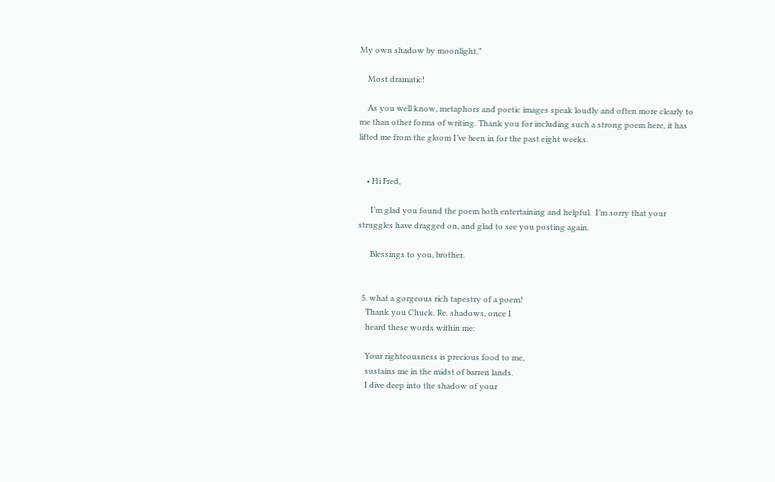My own shadow by moonlight,”

    Most dramatic!

    As you well know, metaphors and poetic images speak loudly and often more clearly to me than other forms of writing. Thank you for including such a strong poem here, it has lifted me from the gloom I’ve been in for the past eight weeks.


    • Hi Fred,

      I’m glad you found the poem both entertaining and helpful.  I’m sorry that your struggles have dragged on, and glad to see you posting again.

      Blessings to you, brother.


  5. what a gorgeous rich tapestry of a poem!
    Thank you Chuck. Re. shadows, once I
    heard these words within me:

    Your righteousness is precious food to me,
    sustains me in the midst of barren lands.
    I dive deep into the shadow of your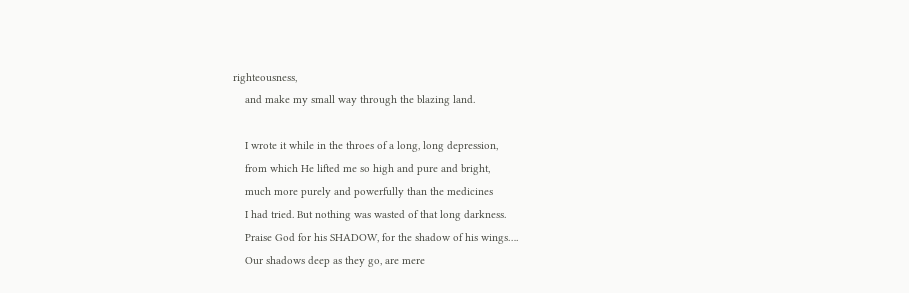righteousness,
    and make my small way through the blazing land.

    I wrote it while in the throes of a long, long depression,
    from which He lifted me so high and pure and bright,
    much more purely and powerfully than the medicines
    I had tried. But nothing was wasted of that long darkness.
    Praise God for his SHADOW, for the shadow of his wings….
    Our shadows deep as they go, are mere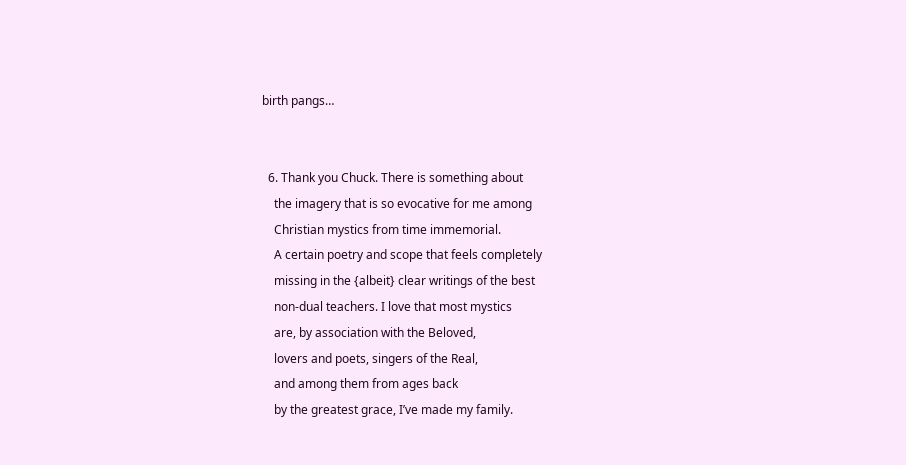birth pangs…


  6. Thank you Chuck. There is something about
    the imagery that is so evocative for me among
    Christian mystics from time immemorial.
    A certain poetry and scope that feels completely
    missing in the {albeit} clear writings of the best
    non-dual teachers. I love that most mystics
    are, by association with the Beloved,
    lovers and poets, singers of the Real,
    and among them from ages back
    by the greatest grace, I’ve made my family.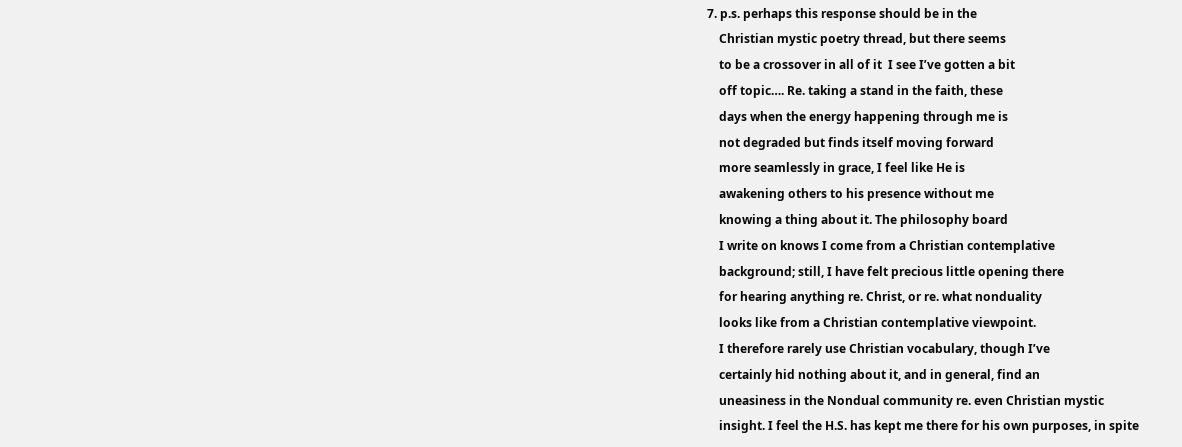7. p.s. perhaps this response should be in the
    Christian mystic poetry thread, but there seems
    to be a crossover in all of it  I see I’ve gotten a bit
    off topic…. Re. taking a stand in the faith, these
    days when the energy happening through me is
    not degraded but finds itself moving forward
    more seamlessly in grace, I feel like He is
    awakening others to his presence without me
    knowing a thing about it. The philosophy board
    I write on knows I come from a Christian contemplative
    background; still, I have felt precious little opening there
    for hearing anything re. Christ, or re. what nonduality
    looks like from a Christian contemplative viewpoint.
    I therefore rarely use Christian vocabulary, though I’ve
    certainly hid nothing about it, and in general, find an
    uneasiness in the Nondual community re. even Christian mystic
    insight. I feel the H.S. has kept me there for his own purposes, in spite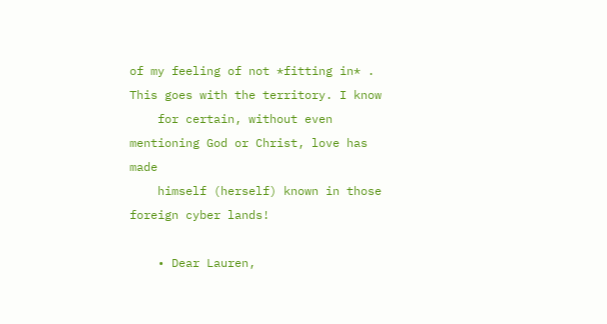of my feeling of not *fitting in* . This goes with the territory. I know
    for certain, without even mentioning God or Christ, love has made
    himself (herself) known in those foreign cyber lands!

    • Dear Lauren,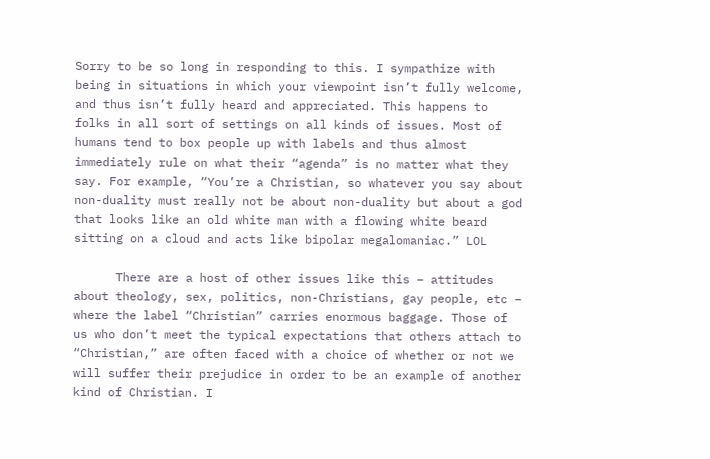Sorry to be so long in responding to this. I sympathize with being in situations in which your viewpoint isn’t fully welcome, and thus isn’t fully heard and appreciated. This happens to folks in all sort of settings on all kinds of issues. Most of humans tend to box people up with labels and thus almost immediately rule on what their “agenda” is no matter what they say. For example, “You’re a Christian, so whatever you say about non-duality must really not be about non-duality but about a god that looks like an old white man with a flowing white beard sitting on a cloud and acts like bipolar megalomaniac.” LOL

      There are a host of other issues like this – attitudes about theology, sex, politics, non-Christians, gay people, etc – where the label “Christian” carries enormous baggage. Those of us who don’t meet the typical expectations that others attach to “Christian,” are often faced with a choice of whether or not we will suffer their prejudice in order to be an example of another kind of Christian. I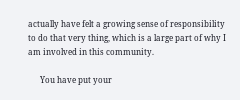actually have felt a growing sense of responsibility to do that very thing, which is a large part of why I am involved in this community.

      You have put your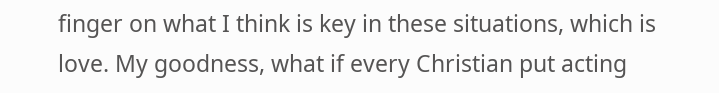finger on what I think is key in these situations, which is love. My goodness, what if every Christian put acting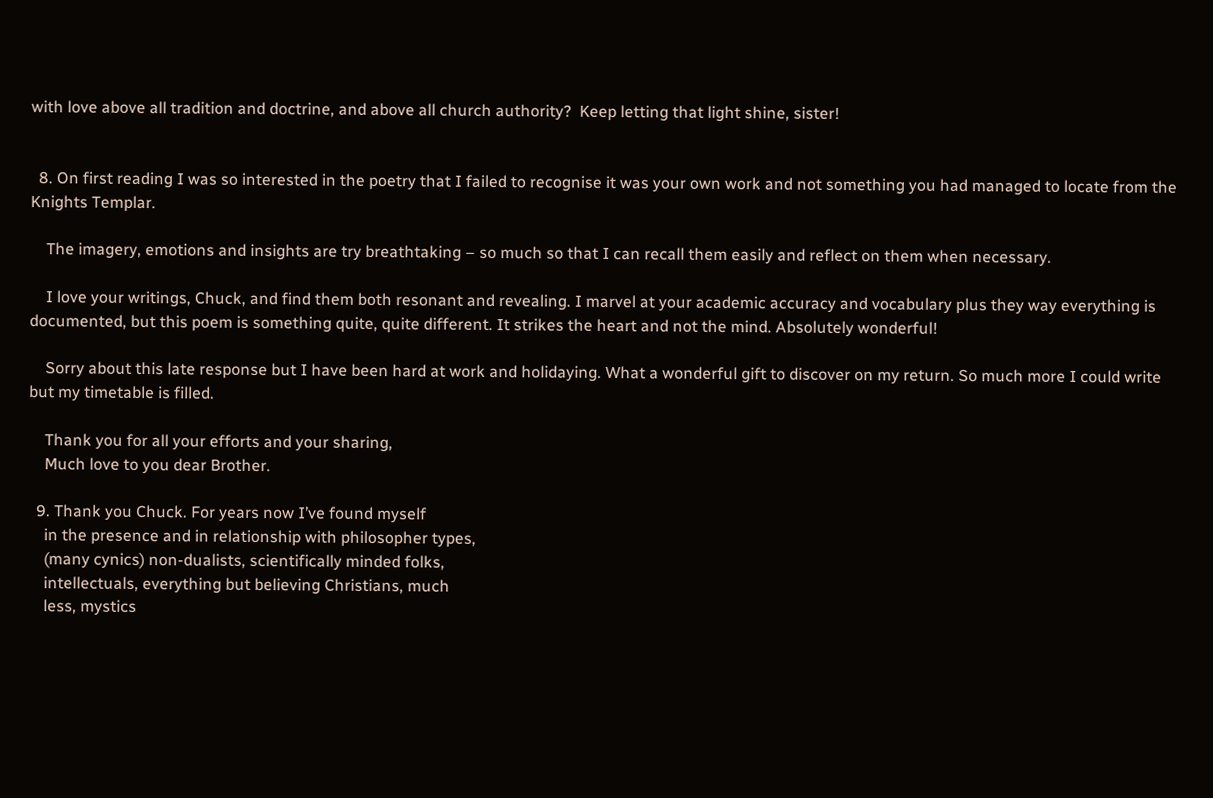with love above all tradition and doctrine, and above all church authority?  Keep letting that light shine, sister!


  8. On first reading I was so interested in the poetry that I failed to recognise it was your own work and not something you had managed to locate from the Knights Templar.

    The imagery, emotions and insights are try breathtaking – so much so that I can recall them easily and reflect on them when necessary.

    I love your writings, Chuck, and find them both resonant and revealing. I marvel at your academic accuracy and vocabulary plus they way everything is documented, but this poem is something quite, quite different. It strikes the heart and not the mind. Absolutely wonderful!

    Sorry about this late response but I have been hard at work and holidaying. What a wonderful gift to discover on my return. So much more I could write but my timetable is filled.

    Thank you for all your efforts and your sharing,
    Much love to you dear Brother.

  9. Thank you Chuck. For years now I’ve found myself
    in the presence and in relationship with philosopher types,
    (many cynics) non-dualists, scientifically minded folks,
    intellectuals, everything but believing Christians, much
    less, mystics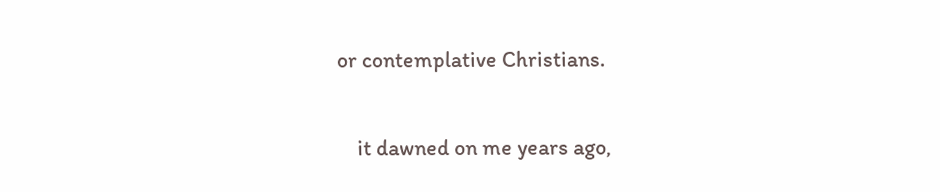or contemplative Christians.

    it dawned on me years ago,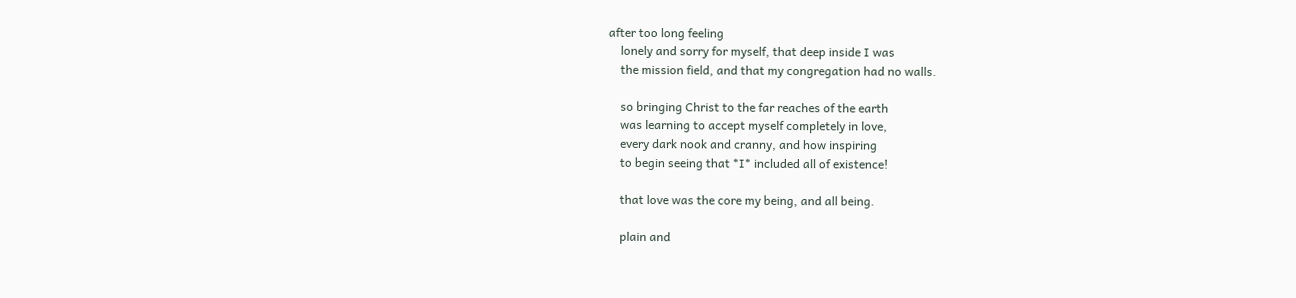after too long feeling
    lonely and sorry for myself, that deep inside I was
    the mission field, and that my congregation had no walls.

    so bringing Christ to the far reaches of the earth
    was learning to accept myself completely in love,
    every dark nook and cranny, and how inspiring
    to begin seeing that *I* included all of existence!

    that love was the core my being, and all being.

    plain and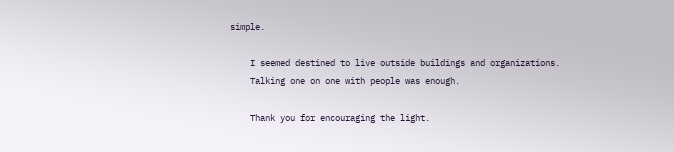simple.

    I seemed destined to live outside buildings and organizations.
    Talking one on one with people was enough.

    Thank you for encouraging the light.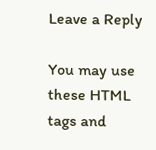Leave a Reply

You may use these HTML tags and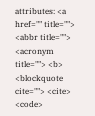attributes: <a href="" title=""> <abbr title=""> <acronym title=""> <b> <blockquote cite=""> <cite> <code>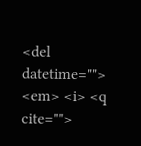<del datetime=""> <em> <i> <q cite="">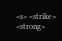<s> <strike> <strong>